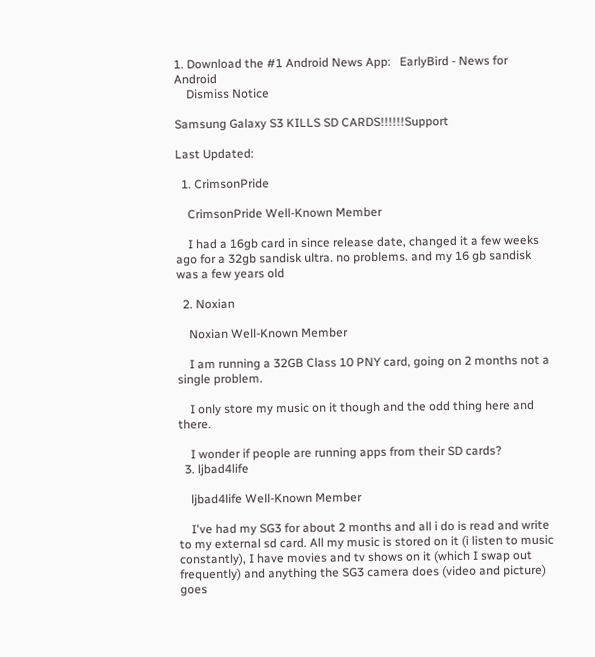1. Download the #1 Android News App:   EarlyBird - News for Android
    Dismiss Notice

Samsung Galaxy S3 KILLS SD CARDS!!!!!!Support

Last Updated:

  1. CrimsonPride

    CrimsonPride Well-Known Member

    I had a 16gb card in since release date, changed it a few weeks ago for a 32gb sandisk ultra. no problems. and my 16 gb sandisk was a few years old

  2. Noxian

    Noxian Well-Known Member

    I am running a 32GB Class 10 PNY card, going on 2 months not a single problem.

    I only store my music on it though and the odd thing here and there.

    I wonder if people are running apps from their SD cards?
  3. ljbad4life

    ljbad4life Well-Known Member

    I've had my SG3 for about 2 months and all i do is read and write to my external sd card. All my music is stored on it (i listen to music constantly), I have movies and tv shows on it (which I swap out frequently) and anything the SG3 camera does (video and picture) goes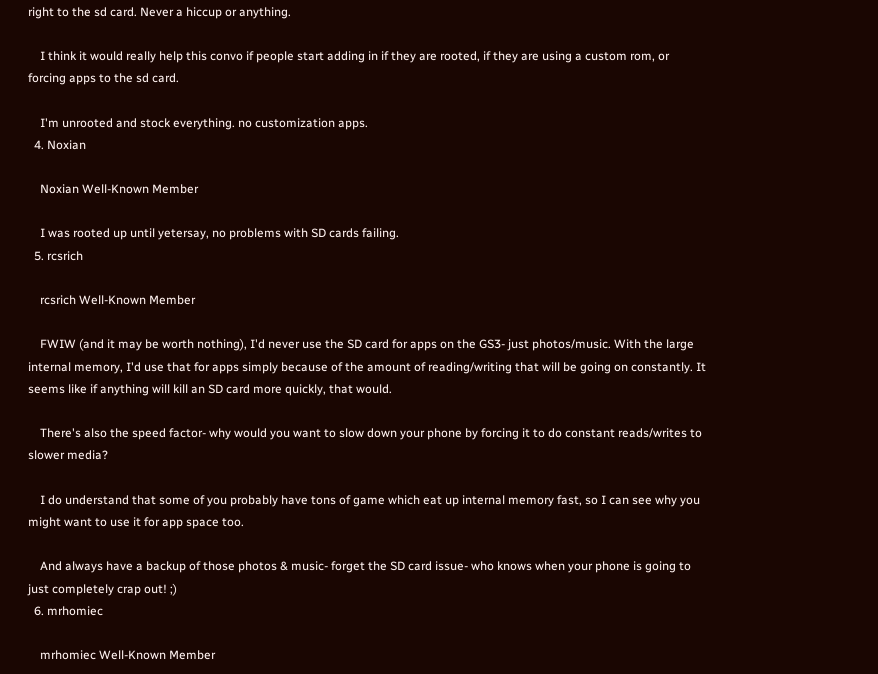right to the sd card. Never a hiccup or anything.

    I think it would really help this convo if people start adding in if they are rooted, if they are using a custom rom, or forcing apps to the sd card.

    I'm unrooted and stock everything. no customization apps.
  4. Noxian

    Noxian Well-Known Member

    I was rooted up until yetersay, no problems with SD cards failing.
  5. rcsrich

    rcsrich Well-Known Member

    FWIW (and it may be worth nothing), I'd never use the SD card for apps on the GS3- just photos/music. With the large internal memory, I'd use that for apps simply because of the amount of reading/writing that will be going on constantly. It seems like if anything will kill an SD card more quickly, that would.

    There's also the speed factor- why would you want to slow down your phone by forcing it to do constant reads/writes to slower media?

    I do understand that some of you probably have tons of game which eat up internal memory fast, so I can see why you might want to use it for app space too.

    And always have a backup of those photos & music- forget the SD card issue- who knows when your phone is going to just completely crap out! ;)
  6. mrhomiec

    mrhomiec Well-Known Member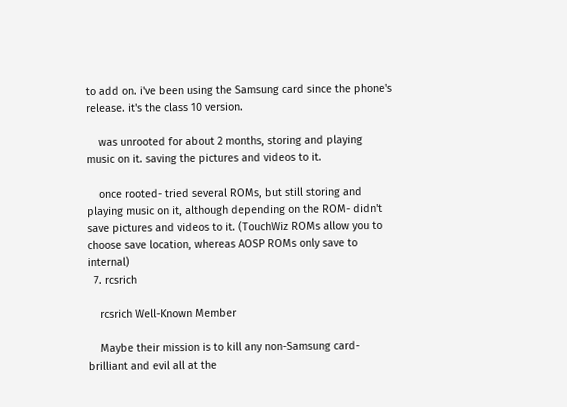to add on. i've been using the Samsung card since the phone's release. it's the class 10 version.

    was unrooted for about 2 months, storing and playing music on it. saving the pictures and videos to it.

    once rooted- tried several ROMs, but still storing and playing music on it, although depending on the ROM- didn't save pictures and videos to it. (TouchWiz ROMs allow you to choose save location, whereas AOSP ROMs only save to internal)
  7. rcsrich

    rcsrich Well-Known Member

    Maybe their mission is to kill any non-Samsung card- brilliant and evil all at the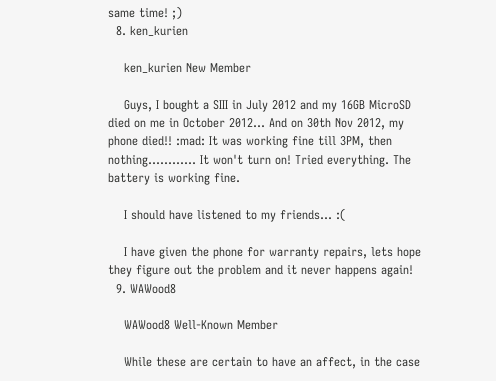same time! ;)
  8. ken_kurien

    ken_kurien New Member

    Guys, I bought a SIII in July 2012 and my 16GB MicroSD died on me in October 2012... And on 30th Nov 2012, my phone died!! :mad: It was working fine till 3PM, then nothing............ It won't turn on! Tried everything. The battery is working fine.

    I should have listened to my friends... :(

    I have given the phone for warranty repairs, lets hope they figure out the problem and it never happens again!
  9. WAWood8

    WAWood8 Well-Known Member

    While these are certain to have an affect, in the case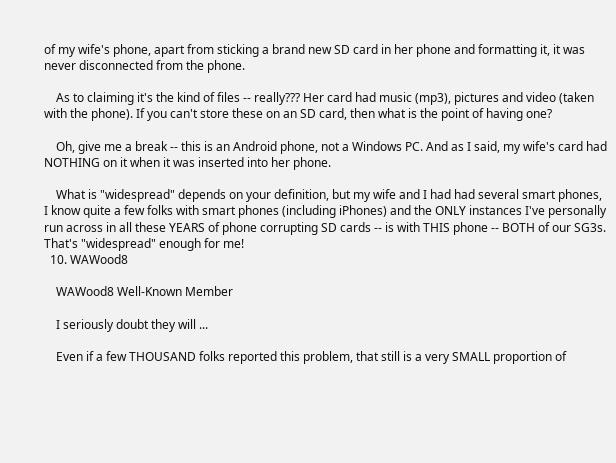of my wife's phone, apart from sticking a brand new SD card in her phone and formatting it, it was never disconnected from the phone.

    As to claiming it's the kind of files -- really??? Her card had music (mp3), pictures and video (taken with the phone). If you can't store these on an SD card, then what is the point of having one?

    Oh, give me a break -- this is an Android phone, not a Windows PC. And as I said, my wife's card had NOTHING on it when it was inserted into her phone.

    What is "widespread" depends on your definition, but my wife and I had had several smart phones, I know quite a few folks with smart phones (including iPhones) and the ONLY instances I've personally run across in all these YEARS of phone corrupting SD cards -- is with THIS phone -- BOTH of our SG3s. That's "widespread" enough for me!
  10. WAWood8

    WAWood8 Well-Known Member

    I seriously doubt they will ...

    Even if a few THOUSAND folks reported this problem, that still is a very SMALL proportion of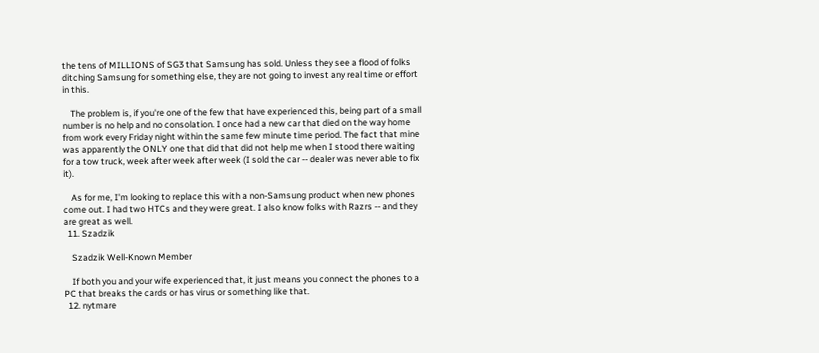the tens of MILLIONS of SG3 that Samsung has sold. Unless they see a flood of folks ditching Samsung for something else, they are not going to invest any real time or effort in this.

    The problem is, if you're one of the few that have experienced this, being part of a small number is no help and no consolation. I once had a new car that died on the way home from work every Friday night within the same few minute time period. The fact that mine was apparently the ONLY one that did that did not help me when I stood there waiting for a tow truck, week after week after week (I sold the car -- dealer was never able to fix it).

    As for me, I'm looking to replace this with a non-Samsung product when new phones come out. I had two HTCs and they were great. I also know folks with Razrs -- and they are great as well.
  11. Szadzik

    Szadzik Well-Known Member

    If both you and your wife experienced that, it just means you connect the phones to a PC that breaks the cards or has virus or something like that.
  12. nytmare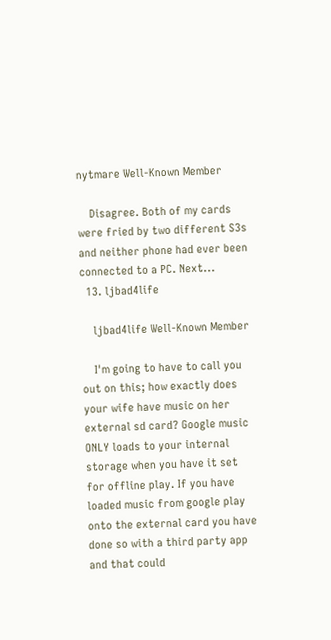nytmare Well-Known Member

    Disagree. Both of my cards were fried by two different S3s and neither phone had ever been connected to a PC. Next...
  13. ljbad4life

    ljbad4life Well-Known Member

    I'm going to have to call you out on this; how exactly does your wife have music on her external sd card? Google music ONLY loads to your internal storage when you have it set for offline play. If you have loaded music from google play onto the external card you have done so with a third party app and that could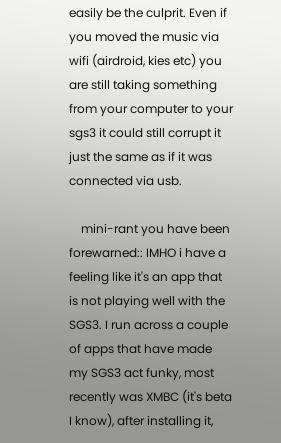easily be the culprit. Even if you moved the music via wifi (airdroid, kies etc) you are still taking something from your computer to your sgs3 it could still corrupt it just the same as if it was connected via usb.

    mini-rant you have been forewarned:: IMHO i have a feeling like it's an app that is not playing well with the SGS3. I run across a couple of apps that have made my SGS3 act funky, most recently was XMBC (it's beta I know), after installing it,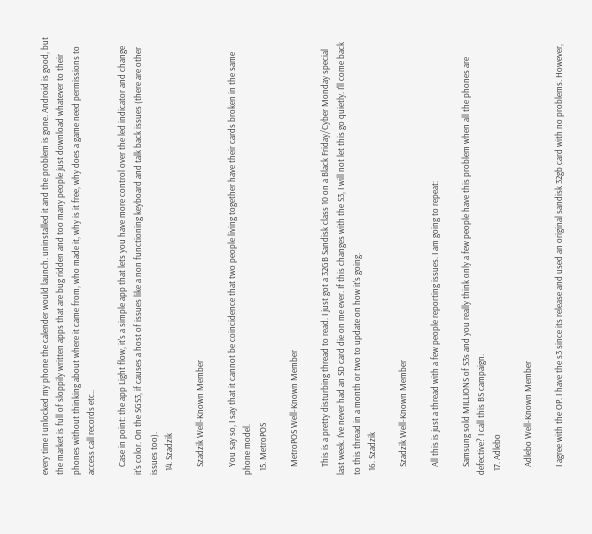every time I unlocked my phone the calender would launch. uninstalled it and the problem is gone. Android is good, but the market is full of sloppily written apps that are bug ridden and too many people just download whatever to their phones without thinking about where it came from, who made it, why is it free, why does a game need permissions to access call records etc..

    Case in point: the app Light flow, it's a simple app that lets you have more control over the led indicator and change it's color. On the SGS3, if causes a host of issues like a non functioning keyboard and talk back issues (there are other issues too).
  14. Szadzik

    Szadzik Well-Known Member

    You say so, I say that it cannot be coincidence that two people living together have their cards broken in the same phone model.
  15. MetroPOS

    MetroPOS Well-Known Member

    This is a pretty disturbing thread to read. I just got a 32GB Sandisk class 10 on a Black Friday/Cyber Monday special last week. I've never had an SD card die on me ever. If this changes with the S3, I will not let this go quietly. I'll come back to this thread in a month or two to update on how it's going.
  16. Szadzik

    Szadzik Well-Known Member

    All this is just a thread with a few people reporting issues. I am going to repeat:

    Samsung sold MILLIONS of S3s and you really think only a few people have this problem when all the phones are defective? I call this BS campaign.
  17. Adlebo

    Adlebo Well-Known Member

    I agree with the OP. I have the s3 since its release and used an original sandisk 32gb card with no problems. However,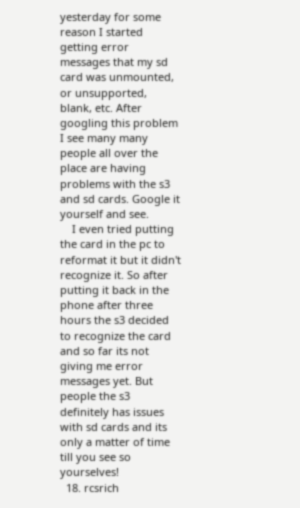yesterday for some reason I started getting error messages that my sd card was unmounted, or unsupported, blank, etc. After googling this problem I see many many people all over the place are having problems with the s3 and sd cards. Google it yourself and see.
    I even tried putting the card in the pc to reformat it but it didn't recognize it. So after putting it back in the phone after three hours the s3 decided to recognize the card and so far its not giving me error messages yet. But people the s3 definitely has issues with sd cards and its only a matter of time till you see so yourselves!
  18. rcsrich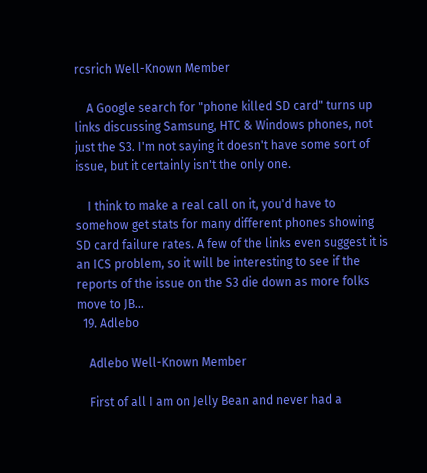rcsrich Well-Known Member

    A Google search for "phone killed SD card" turns up links discussing Samsung, HTC & Windows phones, not just the S3. I'm not saying it doesn't have some sort of issue, but it certainly isn't the only one.

    I think to make a real call on it, you'd have to somehow get stats for many different phones showing SD card failure rates. A few of the links even suggest it is an ICS problem, so it will be interesting to see if the reports of the issue on the S3 die down as more folks move to JB...
  19. Adlebo

    Adlebo Well-Known Member

    First of all I am on Jelly Bean and never had a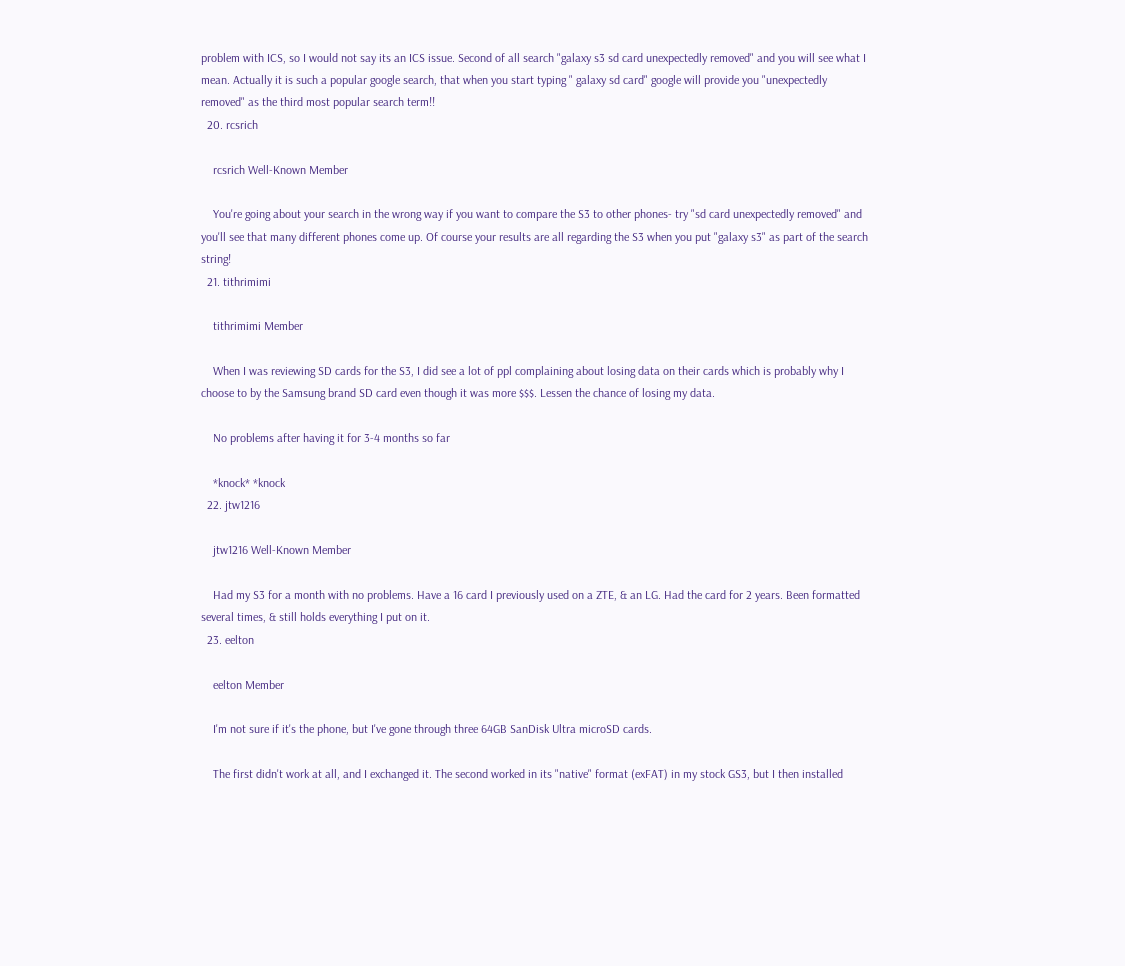problem with ICS, so I would not say its an ICS issue. Second of all search "galaxy s3 sd card unexpectedly removed" and you will see what I mean. Actually it is such a popular google search, that when you start typing " galaxy sd card" google will provide you "unexpectedly removed" as the third most popular search term!!
  20. rcsrich

    rcsrich Well-Known Member

    You're going about your search in the wrong way if you want to compare the S3 to other phones- try "sd card unexpectedly removed" and you'll see that many different phones come up. Of course your results are all regarding the S3 when you put "galaxy s3" as part of the search string!
  21. tithrimimi

    tithrimimi Member

    When I was reviewing SD cards for the S3, I did see a lot of ppl complaining about losing data on their cards which is probably why I choose to by the Samsung brand SD card even though it was more $$$. Lessen the chance of losing my data.

    No problems after having it for 3-4 months so far

    *knock* *knock
  22. jtw1216

    jtw1216 Well-Known Member

    Had my S3 for a month with no problems. Have a 16 card I previously used on a ZTE, & an LG. Had the card for 2 years. Been formatted several times, & still holds everything I put on it.
  23. eelton

    eelton Member

    I'm not sure if it's the phone, but I've gone through three 64GB SanDisk Ultra microSD cards.

    The first didn't work at all, and I exchanged it. The second worked in its "native" format (exFAT) in my stock GS3, but I then installed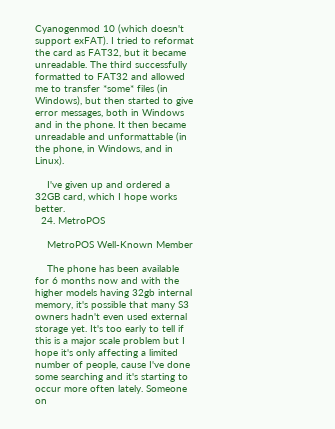Cyanogenmod 10 (which doesn't support exFAT). I tried to reformat the card as FAT32, but it became unreadable. The third successfully formatted to FAT32 and allowed me to transfer *some* files (in Windows), but then started to give error messages, both in Windows and in the phone. It then became unreadable and unformattable (in the phone, in Windows, and in Linux).

    I've given up and ordered a 32GB card, which I hope works better.
  24. MetroPOS

    MetroPOS Well-Known Member

    The phone has been available for 6 months now and with the higher models having 32gb internal memory, it's possible that many S3 owners hadn't even used external storage yet. It's too early to tell if this is a major scale problem but I hope it's only affecting a limited number of people, cause I've done some searching and it's starting to occur more often lately. Someone on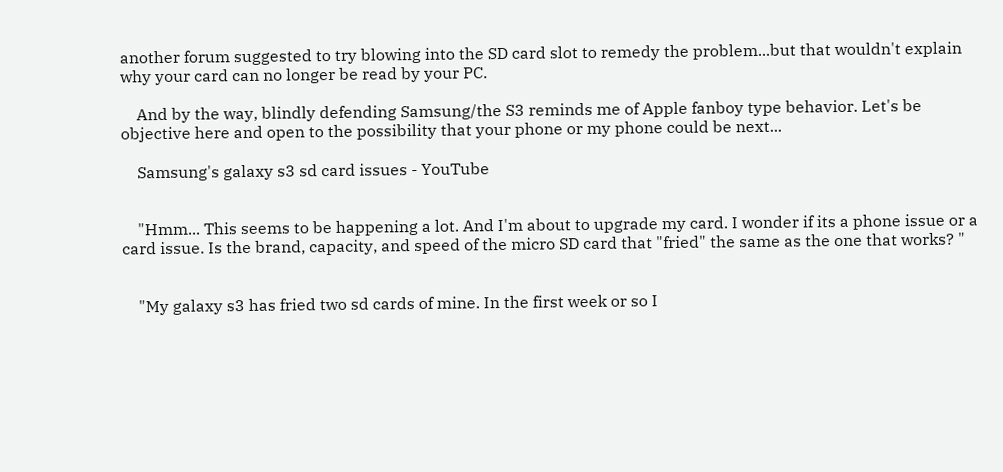another forum suggested to try blowing into the SD card slot to remedy the problem...but that wouldn't explain why your card can no longer be read by your PC.

    And by the way, blindly defending Samsung/the S3 reminds me of Apple fanboy type behavior. Let's be objective here and open to the possibility that your phone or my phone could be next...

    Samsung's galaxy s3 sd card issues - YouTube


    "Hmm... This seems to be happening a lot. And I'm about to upgrade my card. I wonder if its a phone issue or a card issue. Is the brand, capacity, and speed of the micro SD card that "fried" the same as the one that works? "


    "My galaxy s3 has fried two sd cards of mine. In the first week or so I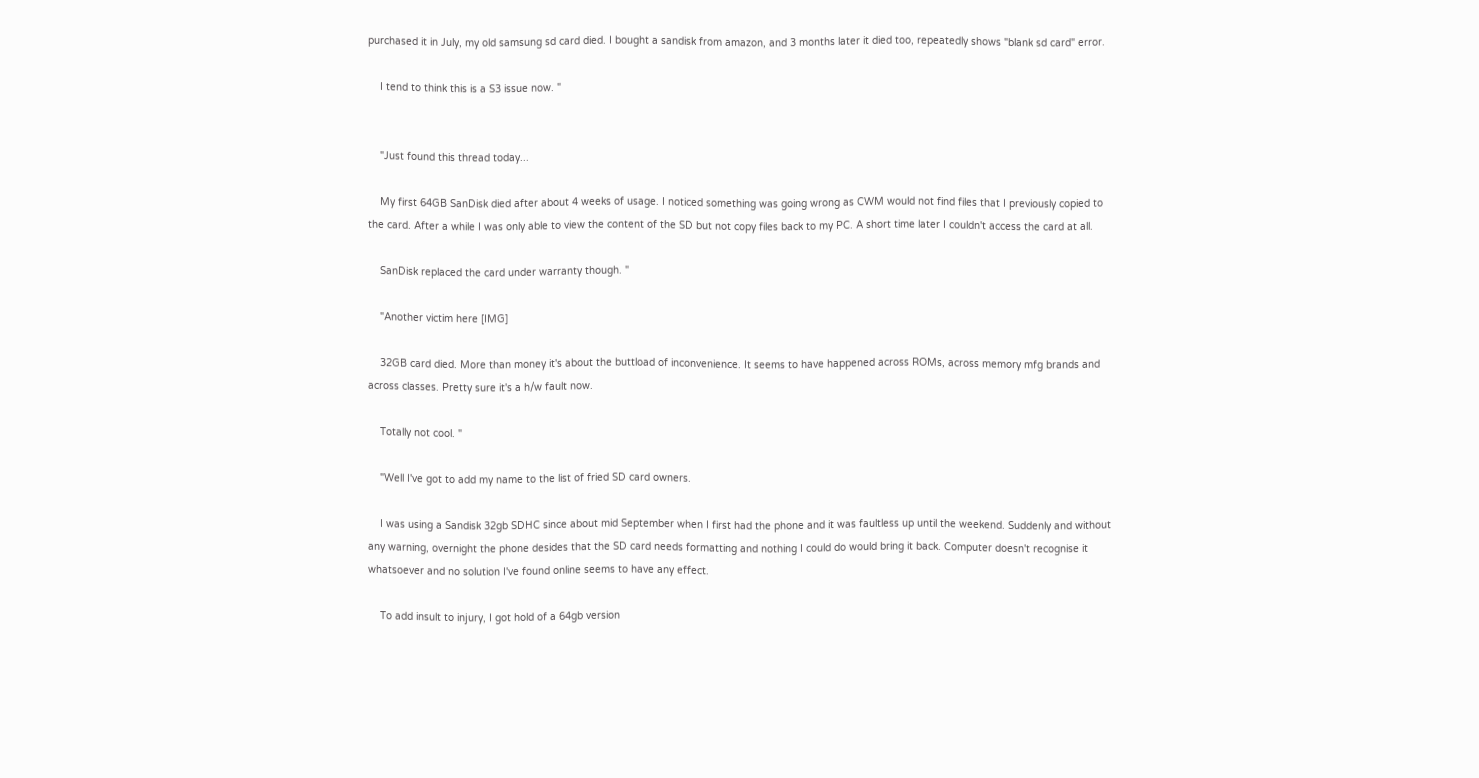purchased it in July, my old samsung sd card died. I bought a sandisk from amazon, and 3 months later it died too, repeatedly shows "blank sd card" error.

    I tend to think this is a S3 issue now. "


    "Just found this thread today...

    My first 64GB SanDisk died after about 4 weeks of usage. I noticed something was going wrong as CWM would not find files that I previously copied to the card. After a while I was only able to view the content of the SD but not copy files back to my PC. A short time later I couldn't access the card at all.

    SanDisk replaced the card under warranty though. "

    "Another victim here [IMG]

    32GB card died. More than money it's about the buttload of inconvenience. It seems to have happened across ROMs, across memory mfg brands and across classes. Pretty sure it's a h/w fault now.

    Totally not cool. "

    "Well I've got to add my name to the list of fried SD card owners.

    I was using a Sandisk 32gb SDHC since about mid September when I first had the phone and it was faultless up until the weekend. Suddenly and without any warning, overnight the phone desides that the SD card needs formatting and nothing I could do would bring it back. Computer doesn't recognise it whatsoever and no solution I've found online seems to have any effect.

    To add insult to injury, I got hold of a 64gb version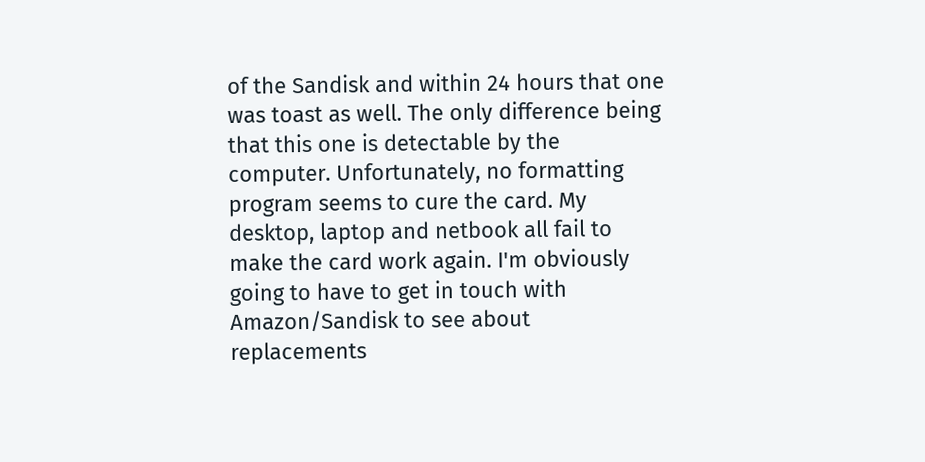of the Sandisk and within 24 hours that one was toast as well. The only difference being that this one is detectable by the computer. Unfortunately, no formatting program seems to cure the card. My desktop, laptop and netbook all fail to make the card work again. I'm obviously going to have to get in touch with Amazon/Sandisk to see about replacements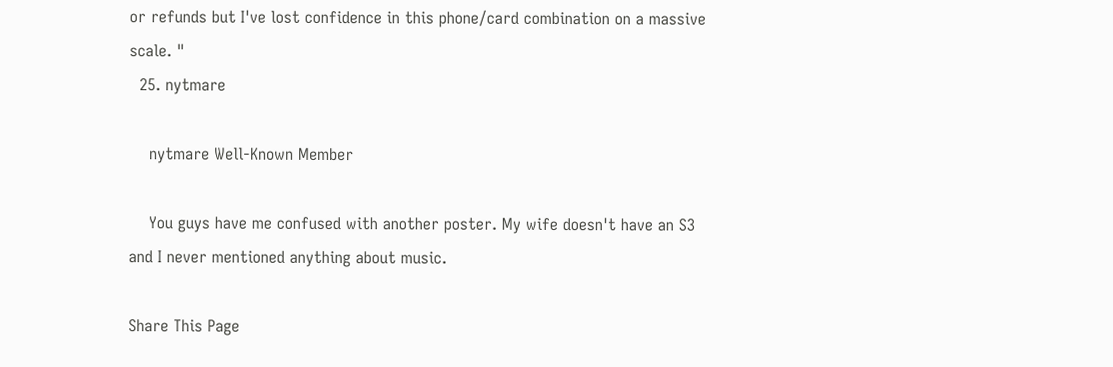or refunds but I've lost confidence in this phone/card combination on a massive scale. "
  25. nytmare

    nytmare Well-Known Member

    You guys have me confused with another poster. My wife doesn't have an S3 and I never mentioned anything about music.

Share This Page